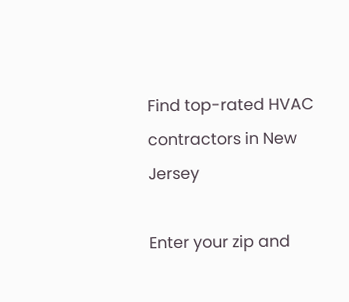Find top-rated HVAC contractors in New Jersey

Enter your zip and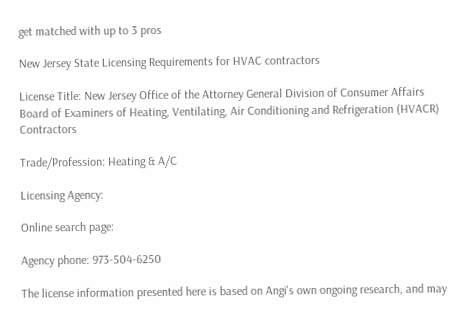get matched with up to 3 pros

New Jersey State Licensing Requirements for HVAC contractors

License Title: New Jersey Office of the Attorney General Division of Consumer Affairs Board of Examiners of Heating, Ventilating, Air Conditioning and Refrigeration (HVACR) Contractors

Trade/Profession: Heating & A/C

Licensing Agency:

Online search page:

Agency phone: 973-504-6250

The license information presented here is based on Angi's own ongoing research, and may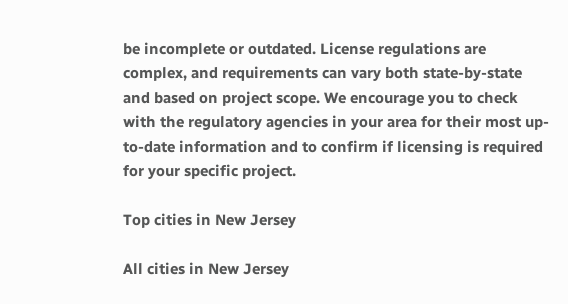be incomplete or outdated. License regulations are complex, and requirements can vary both state-by-state and based on project scope. We encourage you to check with the regulatory agencies in your area for their most up-to-date information and to confirm if licensing is required for your specific project.

Top cities in New Jersey

All cities in New Jersey